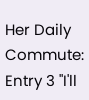Her Daily Commute: Entry 3 "I'll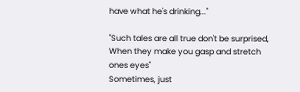have what he's drinking..."

"Such tales are all true don't be surprised,
When they make you gasp and stretch ones eyes"
Sometimes, just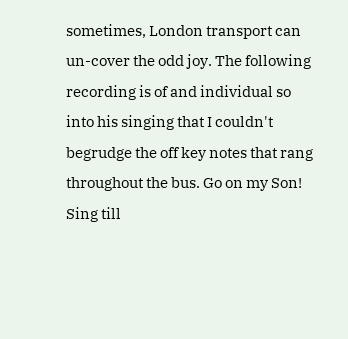sometimes, London transport can un-cover the odd joy. The following recording is of and individual so into his singing that I couldn't begrudge the off key notes that rang throughout the bus. Go on my Son! Sing till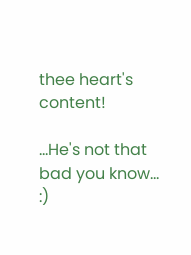thee heart's content!

...He's not that bad you know... :)